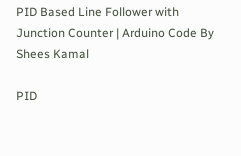PID Based Line Follower with Junction Counter | Arduino Code By Shees Kamal

PID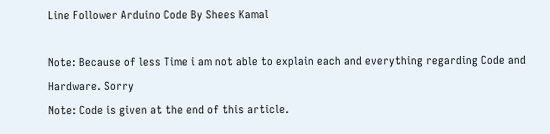Line Follower Arduino Code By Shees Kamal

Note: Because of less Time i am not able to explain each and everything regarding Code and Hardware. Sorry
Note: Code is given at the end of this article.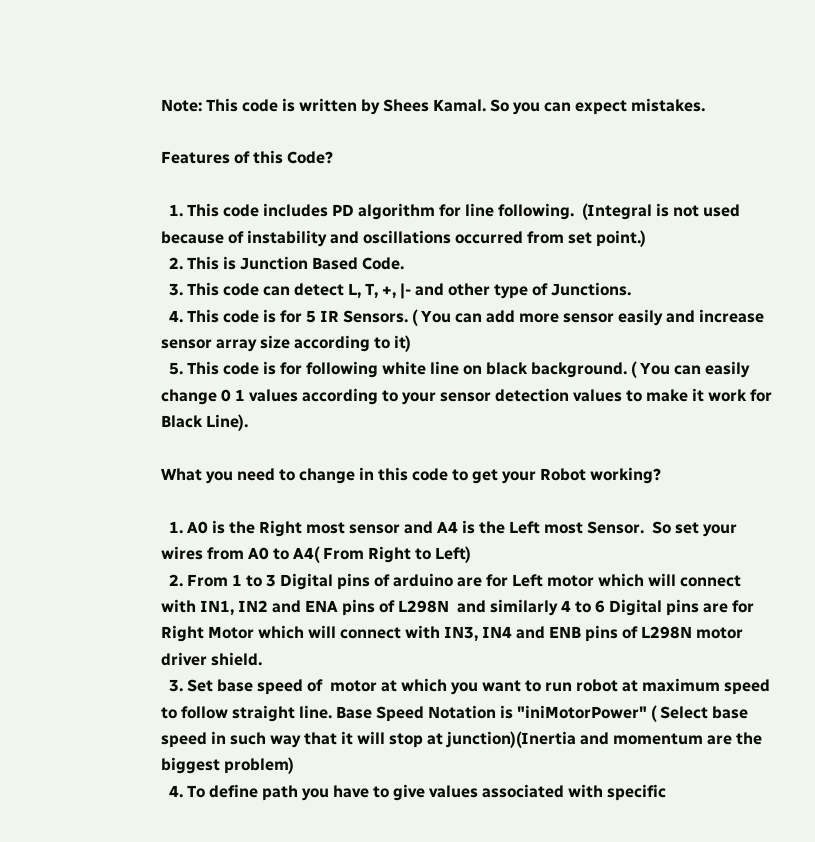Note: This code is written by Shees Kamal. So you can expect mistakes.

Features of this Code?

  1. This code includes PD algorithm for line following.  (Integral is not used because of instability and oscillations occurred from set point.)
  2. This is Junction Based Code.
  3. This code can detect L, T, +, |- and other type of Junctions.
  4. This code is for 5 IR Sensors. ( You can add more sensor easily and increase sensor array size according to it)
  5. This code is for following white line on black background. ( You can easily change 0 1 values according to your sensor detection values to make it work for Black Line).

What you need to change in this code to get your Robot working?

  1. A0 is the Right most sensor and A4 is the Left most Sensor.  So set your wires from A0 to A4( From Right to Left)
  2. From 1 to 3 Digital pins of arduino are for Left motor which will connect with IN1, IN2 and ENA pins of L298N  and similarly 4 to 6 Digital pins are for Right Motor which will connect with IN3, IN4 and ENB pins of L298N motor driver shield.
  3. Set base speed of  motor at which you want to run robot at maximum speed to follow straight line. Base Speed Notation is "iniMotorPower" ( Select base speed in such way that it will stop at junction)(Inertia and momentum are the biggest problem)
  4. To define path you have to give values associated with specific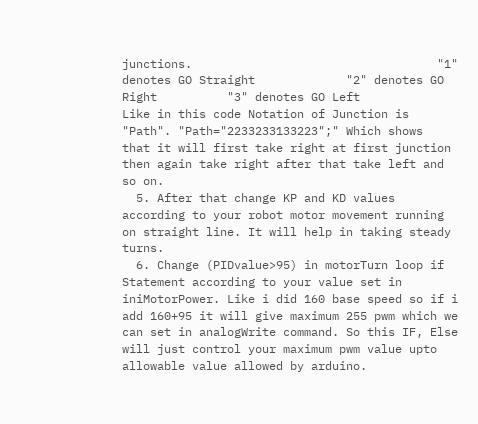junctions.                                   "1" denotes GO Straight             "2" denotes GO Right          "3" denotes GO Left                      Like in this code Notation of Junction is "Path". "Path="2233233133223";" Which shows    that it will first take right at first junction then again take right after that take left and so on.
  5. After that change KP and KD values according to your robot motor movement running on straight line. It will help in taking steady turns.
  6. Change (PIDvalue>95) in motorTurn loop if Statement according to your value set in iniMotorPower. Like i did 160 base speed so if i add 160+95 it will give maximum 255 pwm which we can set in analogWrite command. So this IF, Else will just control your maximum pwm value upto allowable value allowed by arduino.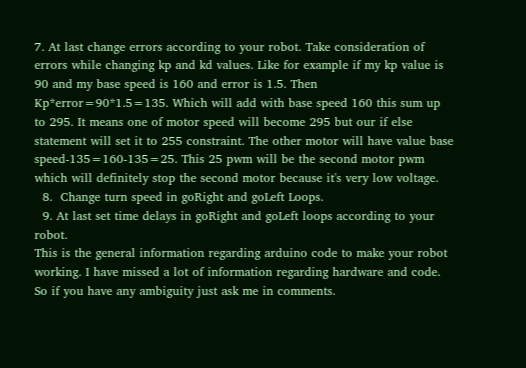7. At last change errors according to your robot. Take consideration of errors while changing kp and kd values. Like for example if my kp value is 90 and my base speed is 160 and error is 1.5. Then  Kp*error=90*1.5=135. Which will add with base speed 160 this sum up to 295. It means one of motor speed will become 295 but our if else statement will set it to 255 constraint. The other motor will have value base speed-135=160-135=25. This 25 pwm will be the second motor pwm which will definitely stop the second motor because it's very low voltage.
  8.  Change turn speed in goRight and goLeft Loops.
  9. At last set time delays in goRight and goLeft loops according to your robot.
This is the general information regarding arduino code to make your robot working. I have missed a lot of information regarding hardware and code. So if you have any ambiguity just ask me in comments.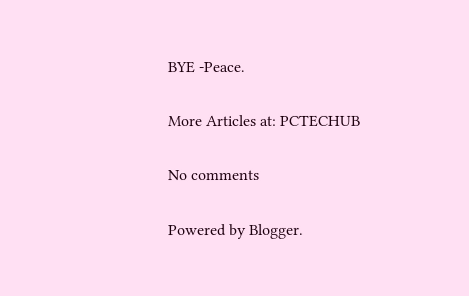BYE -Peace.

More Articles at: PCTECHUB

No comments

Powered by Blogger.